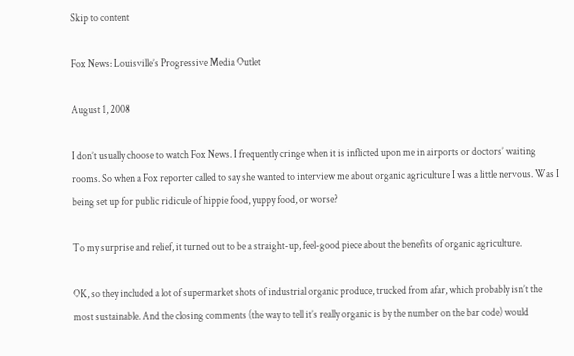Skip to content

Fox News: Louisville’s Progressive Media Outlet

August 1, 2008

I don’t usually choose to watch Fox News. I frequently cringe when it is inflicted upon me in airports or doctors’ waiting rooms. So when a Fox reporter called to say she wanted to interview me about organic agriculture I was a little nervous. Was I being set up for public ridicule of hippie food, yuppy food, or worse?

To my surprise and relief, it turned out to be a straight-up, feel-good piece about the benefits of organic agriculture.

OK, so they included a lot of supermarket shots of industrial organic produce, trucked from afar, which probably isn’t the most sustainable. And the closing comments (the way to tell it’s really organic is by the number on the bar code) would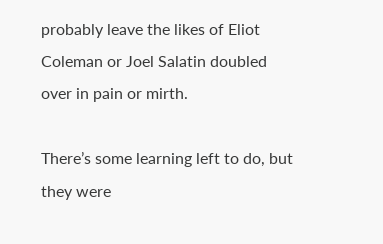probably leave the likes of Eliot Coleman or Joel Salatin doubled over in pain or mirth.

There’s some learning left to do, but they were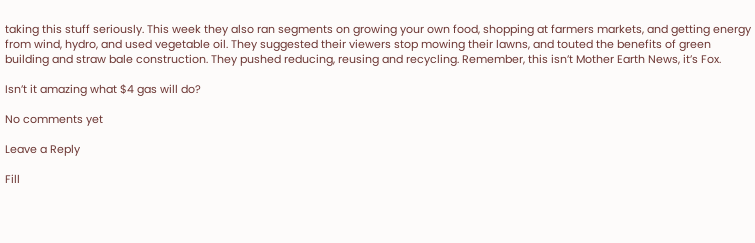taking this stuff seriously. This week they also ran segments on growing your own food, shopping at farmers markets, and getting energy from wind, hydro, and used vegetable oil. They suggested their viewers stop mowing their lawns, and touted the benefits of green building and straw bale construction. They pushed reducing, reusing and recycling. Remember, this isn’t Mother Earth News, it’s Fox.

Isn’t it amazing what $4 gas will do?

No comments yet

Leave a Reply

Fill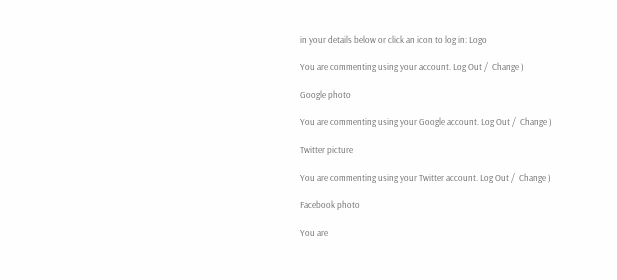in your details below or click an icon to log in: Logo

You are commenting using your account. Log Out /  Change )

Google photo

You are commenting using your Google account. Log Out /  Change )

Twitter picture

You are commenting using your Twitter account. Log Out /  Change )

Facebook photo

You are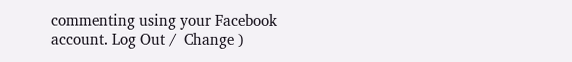commenting using your Facebook account. Log Out /  Change )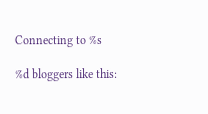Connecting to %s

%d bloggers like this: